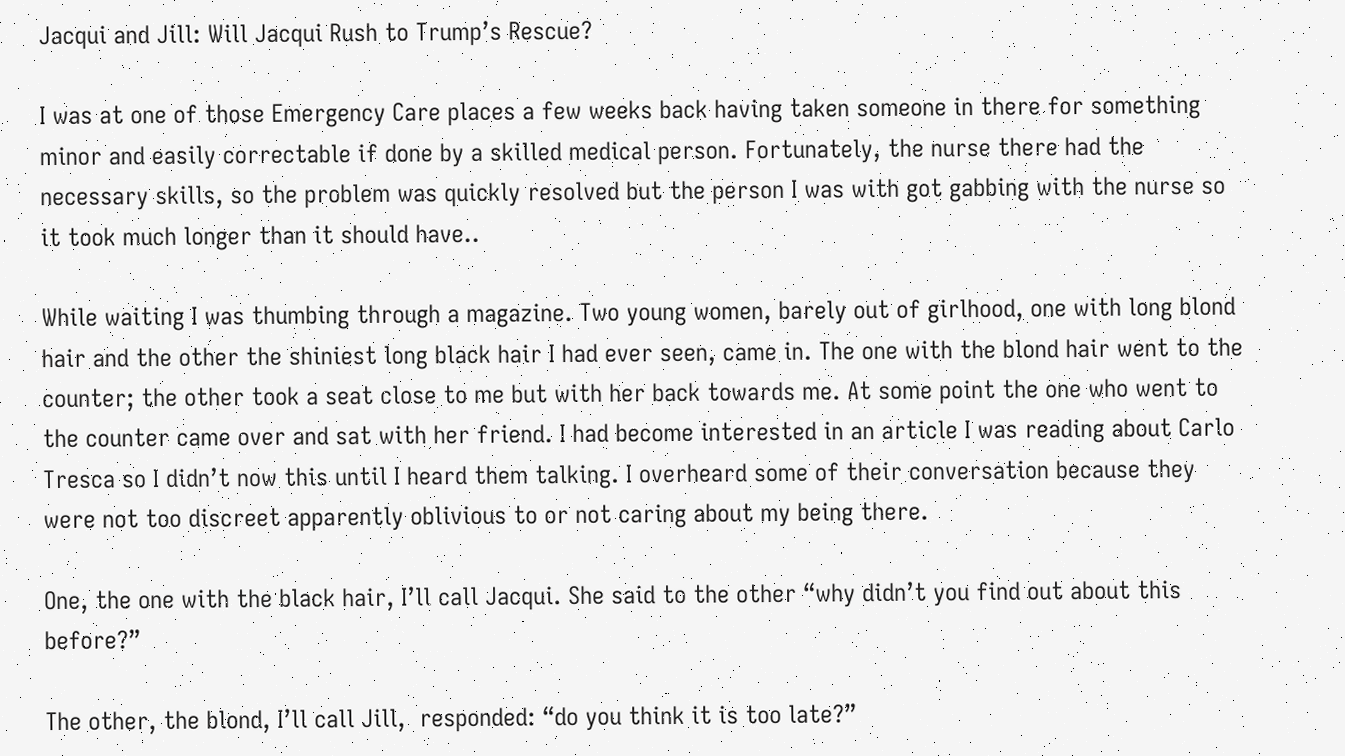Jacqui and Jill: Will Jacqui Rush to Trump’s Rescue?

I was at one of those Emergency Care places a few weeks back having taken someone in there for something minor and easily correctable if done by a skilled medical person. Fortunately, the nurse there had the necessary skills, so the problem was quickly resolved but the person I was with got gabbing with the nurse so it took much longer than it should have..

While waiting I was thumbing through a magazine. Two young women, barely out of girlhood, one with long blond hair and the other the shiniest long black hair I had ever seen, came in. The one with the blond hair went to the counter; the other took a seat close to me but with her back towards me. At some point the one who went to the counter came over and sat with her friend. I had become interested in an article I was reading about Carlo Tresca so I didn’t now this until I heard them talking. I overheard some of their conversation because they were not too discreet apparently oblivious to or not caring about my being there.

One, the one with the black hair, I’ll call Jacqui. She said to the other “why didn’t you find out about this before?”

The other, the blond, I’ll call Jill,  responded: “do you think it is too late?”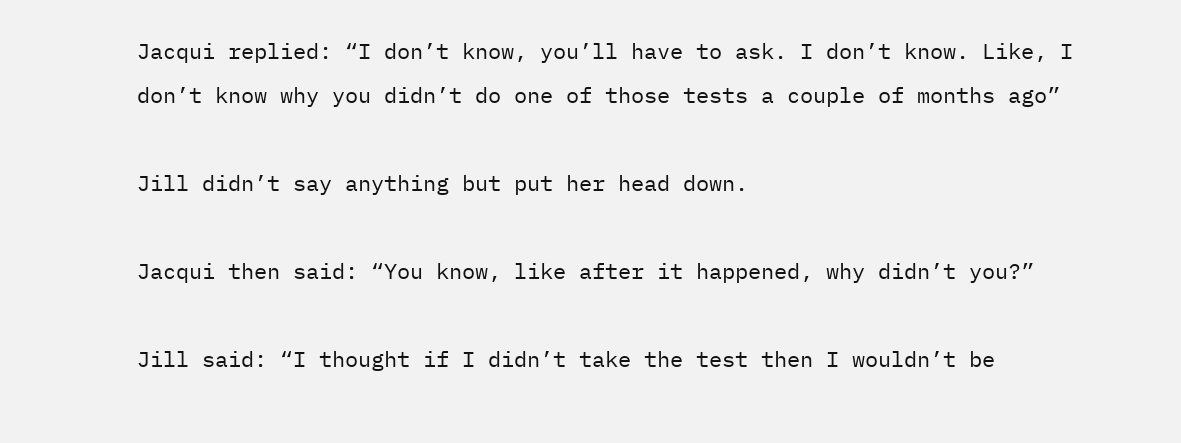Jacqui replied: “I don’t know, you’ll have to ask. I don’t know. Like, I don’t know why you didn’t do one of those tests a couple of months ago”

Jill didn’t say anything but put her head down.

Jacqui then said: “You know, like after it happened, why didn’t you?”

Jill said: “I thought if I didn’t take the test then I wouldn’t be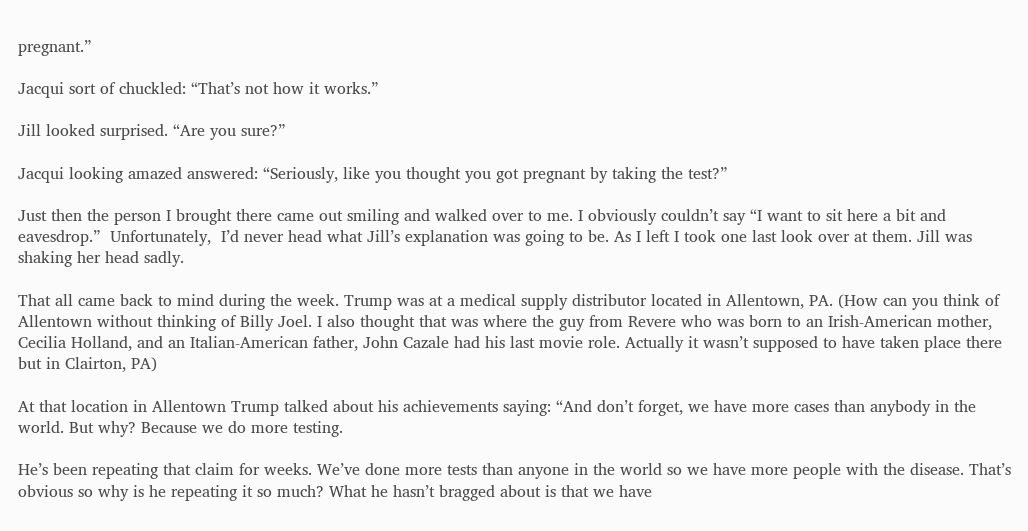pregnant.”

Jacqui sort of chuckled: “That’s not how it works.”

Jill looked surprised. “Are you sure?”

Jacqui looking amazed answered: “Seriously, like you thought you got pregnant by taking the test?”

Just then the person I brought there came out smiling and walked over to me. I obviously couldn’t say “I want to sit here a bit and eavesdrop.”  Unfortunately,  I’d never head what Jill’s explanation was going to be. As I left I took one last look over at them. Jill was shaking her head sadly.

That all came back to mind during the week. Trump was at a medical supply distributor located in Allentown, PA. (How can you think of Allentown without thinking of Billy Joel. I also thought that was where the guy from Revere who was born to an Irish-American mother, Cecilia Holland, and an Italian-American father, John Cazale had his last movie role. Actually it wasn’t supposed to have taken place there but in Clairton, PA)

At that location in Allentown Trump talked about his achievements saying: “And don’t forget, we have more cases than anybody in the world. But why? Because we do more testing.

He’s been repeating that claim for weeks. We’ve done more tests than anyone in the world so we have more people with the disease. That’s obvious so why is he repeating it so much? What he hasn’t bragged about is that we have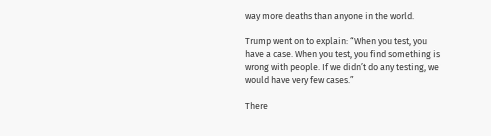way more deaths than anyone in the world.

Trump went on to explain: “When you test, you have a case. When you test, you find something is wrong with people. If we didn’t do any testing, we would have very few cases.”

There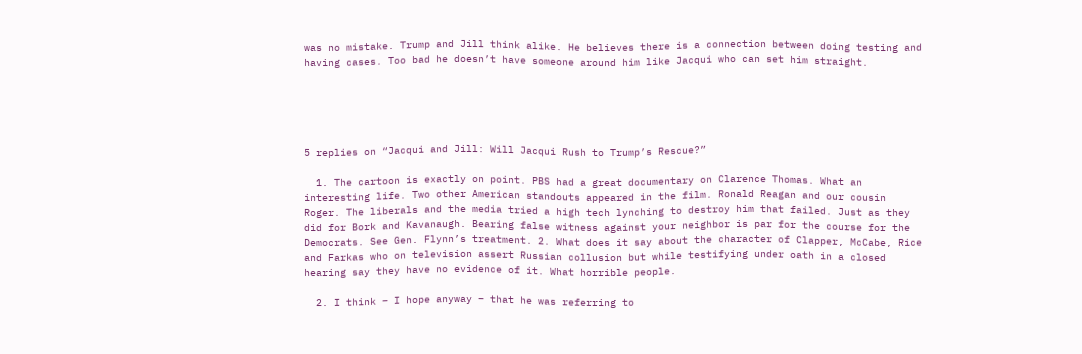was no mistake. Trump and Jill think alike. He believes there is a connection between doing testing and having cases. Too bad he doesn’t have someone around him like Jacqui who can set him straight.





5 replies on “Jacqui and Jill: Will Jacqui Rush to Trump’s Rescue?”

  1. The cartoon is exactly on point. PBS had a great documentary on Clarence Thomas. What an interesting life. Two other American standouts appeared in the film. Ronald Reagan and our cousin Roger. The liberals and the media tried a high tech lynching to destroy him that failed. Just as they did for Bork and Kavanaugh. Bearing false witness against your neighbor is par for the course for the Democrats. See Gen. Flynn’s treatment. 2. What does it say about the character of Clapper, McCabe, Rice and Farkas who on television assert Russian collusion but while testifying under oath in a closed hearing say they have no evidence of it. What horrible people.

  2. I think – I hope anyway – that he was referring to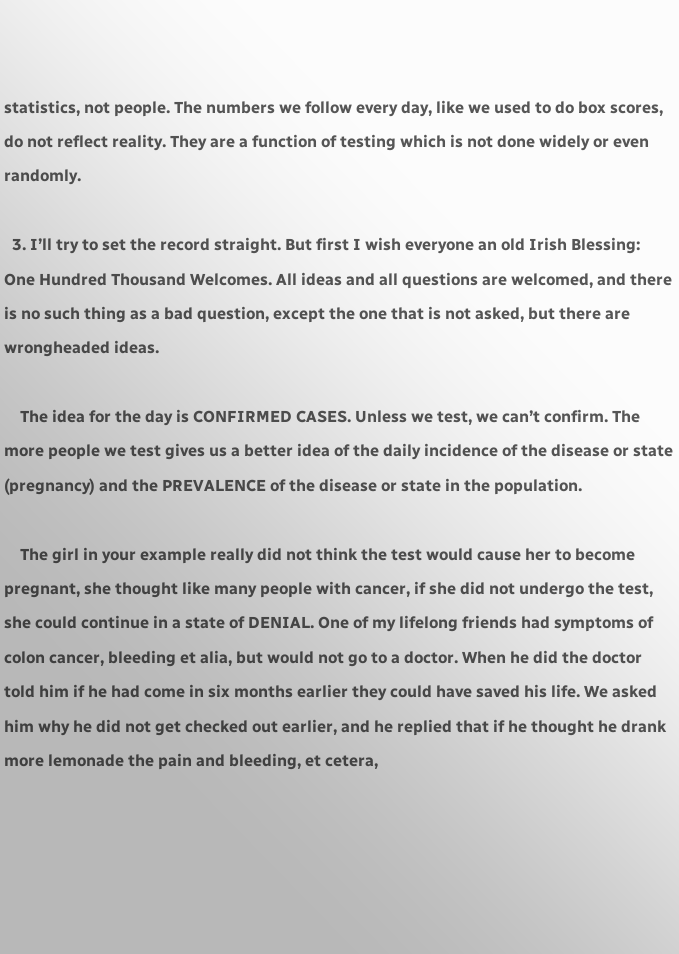statistics, not people. The numbers we follow every day, like we used to do box scores, do not reflect reality. They are a function of testing which is not done widely or even randomly.

  3. I’ll try to set the record straight. But first I wish everyone an old Irish Blessing: One Hundred Thousand Welcomes. All ideas and all questions are welcomed, and there is no such thing as a bad question, except the one that is not asked, but there are wrongheaded ideas.

    The idea for the day is CONFIRMED CASES. Unless we test, we can’t confirm. The more people we test gives us a better idea of the daily incidence of the disease or state (pregnancy) and the PREVALENCE of the disease or state in the population.

    The girl in your example really did not think the test would cause her to become pregnant, she thought like many people with cancer, if she did not undergo the test, she could continue in a state of DENIAL. One of my lifelong friends had symptoms of colon cancer, bleeding et alia, but would not go to a doctor. When he did the doctor told him if he had come in six months earlier they could have saved his life. We asked him why he did not get checked out earlier, and he replied that if he thought he drank more lemonade the pain and bleeding, et cetera,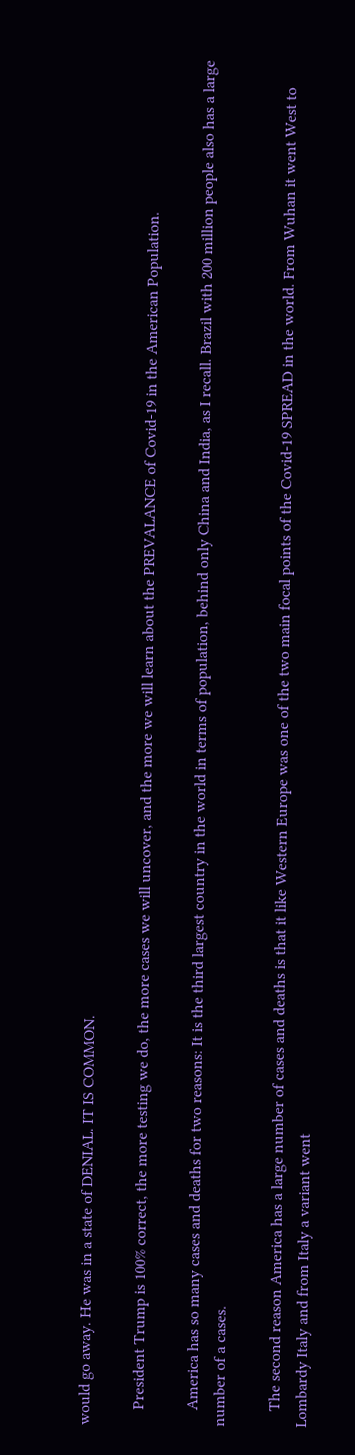would go away. He was in a state of DENIAL. IT IS COMMON.

    President Trump is 100% correct, the more testing we do, the more cases we will uncover, and the more we will learn about the PREVALANCE of Covid-19 in the American Population.

    America has so many cases and deaths for two reasons: It is the third largest country in the world in terms of population, behind only China and India, as I recall. Brazil with 200 million people also has a large number of a cases.

    The second reason America has a large number of cases and deaths is that it like Western Europe was one of the two main focal points of the Covid-19 SPREAD in the world. From Wuhan it went West to Lombardy Italy and from Italy a variant went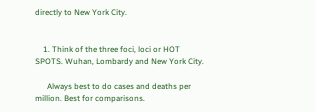directly to New York City.


    1. Think of the three foci, loci or HOT SPOTS. Wuhan, Lombardy and New York City.

      Always best to do cases and deaths per million. Best for comparisons.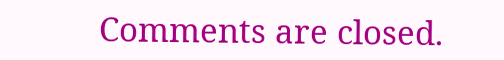Comments are closed.